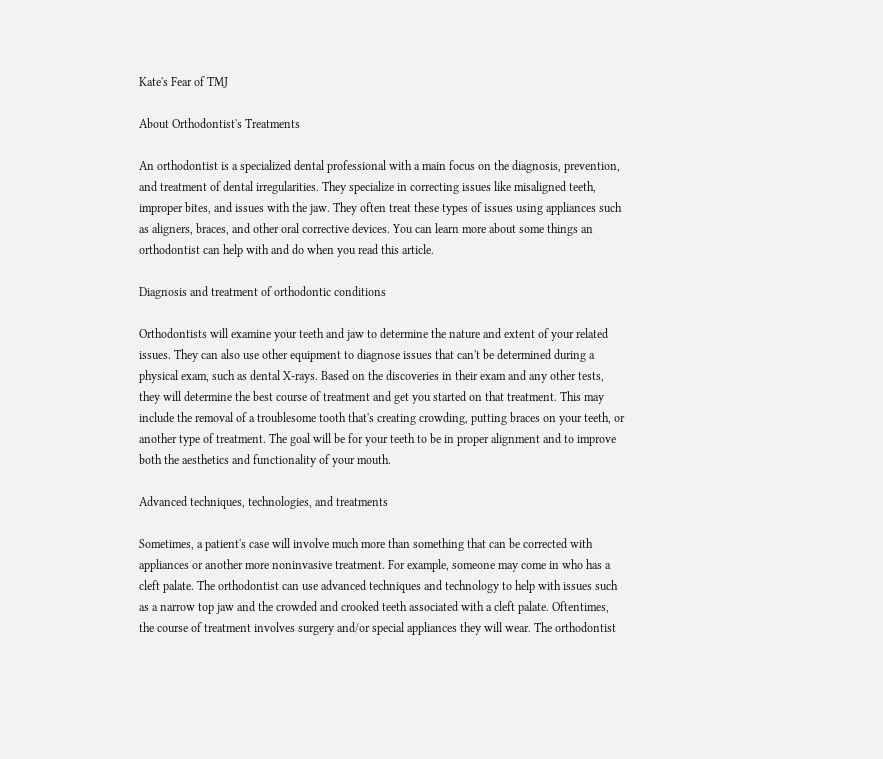Kate's Fear of TMJ

About Orthodontist's Treatments

An orthodontist is a specialized dental professional with a main focus on the diagnosis, prevention, and treatment of dental irregularities. They specialize in correcting issues like misaligned teeth, improper bites, and issues with the jaw. They often treat these types of issues using appliances such as aligners, braces, and other oral corrective devices. You can learn more about some things an orthodontist can help with and do when you read this article.

Diagnosis and treatment of orthodontic conditions

Orthodontists will examine your teeth and jaw to determine the nature and extent of your related issues. They can also use other equipment to diagnose issues that can't be determined during a physical exam, such as dental X-rays. Based on the discoveries in their exam and any other tests, they will determine the best course of treatment and get you started on that treatment. This may include the removal of a troublesome tooth that's creating crowding, putting braces on your teeth, or another type of treatment. The goal will be for your teeth to be in proper alignment and to improve both the aesthetics and functionality of your mouth.

Advanced techniques, technologies, and treatments

Sometimes, a patient's case will involve much more than something that can be corrected with appliances or another more noninvasive treatment. For example, someone may come in who has a cleft palate. The orthodontist can use advanced techniques and technology to help with issues such as a narrow top jaw and the crowded and crooked teeth associated with a cleft palate. Oftentimes, the course of treatment involves surgery and/or special appliances they will wear. The orthodontist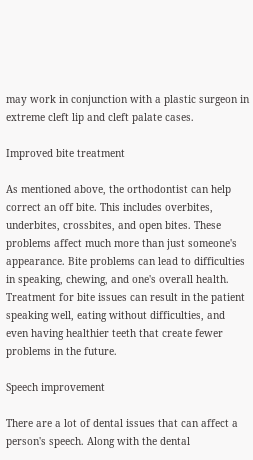may work in conjunction with a plastic surgeon in extreme cleft lip and cleft palate cases.

Improved bite treatment

As mentioned above, the orthodontist can help correct an off bite. This includes overbites, underbites, crossbites, and open bites. These problems affect much more than just someone's appearance. Bite problems can lead to difficulties in speaking, chewing, and one's overall health. Treatment for bite issues can result in the patient speaking well, eating without difficulties, and even having healthier teeth that create fewer problems in the future.

Speech improvement

There are a lot of dental issues that can affect a person's speech. Along with the dental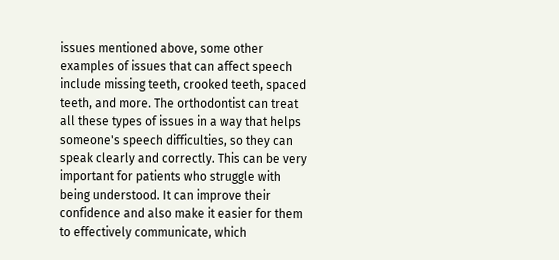issues mentioned above, some other examples of issues that can affect speech include missing teeth, crooked teeth, spaced teeth, and more. The orthodontist can treat all these types of issues in a way that helps someone's speech difficulties, so they can speak clearly and correctly. This can be very important for patients who struggle with being understood. It can improve their confidence and also make it easier for them to effectively communicate, which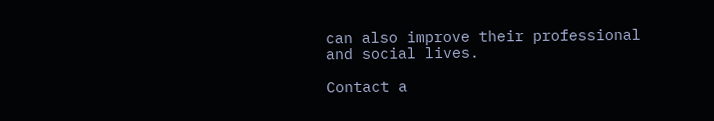can also improve their professional and social lives.

Contact a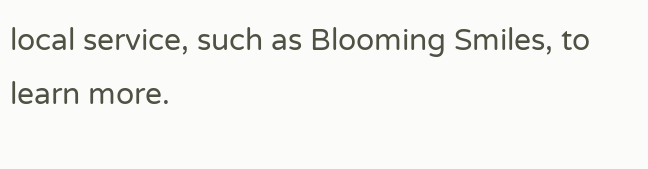local service, such as Blooming Smiles, to learn more.